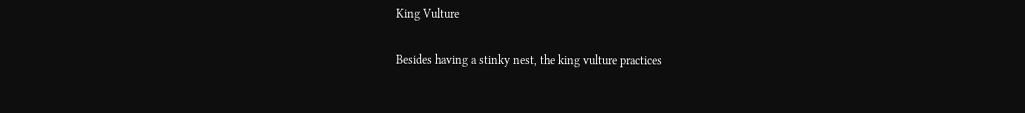King Vulture

Besides having a stinky nest, the king vulture practices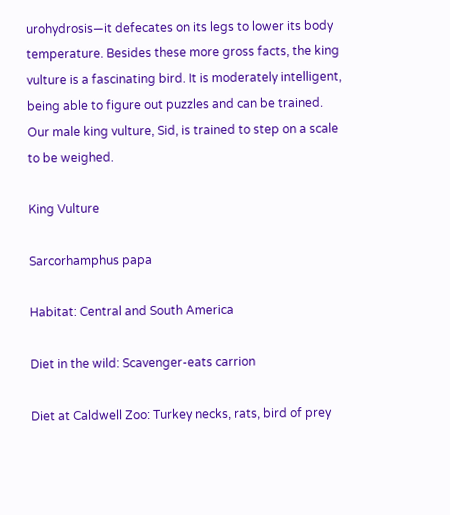urohydrosis—it defecates on its legs to lower its body temperature. Besides these more gross facts, the king vulture is a fascinating bird. It is moderately intelligent, being able to figure out puzzles and can be trained. Our male king vulture, Sid, is trained to step on a scale to be weighed.

King Vulture

Sarcorhamphus papa

Habitat: Central and South America

Diet in the wild: Scavenger-eats carrion

Diet at Caldwell Zoo: Turkey necks, rats, bird of prey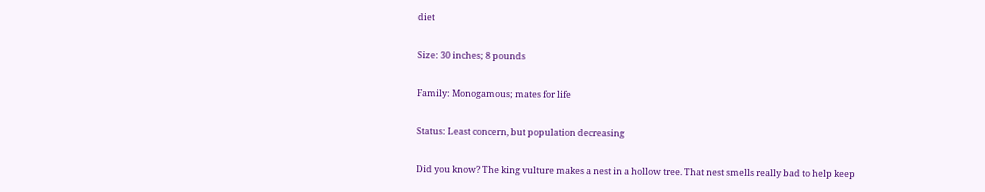diet

Size: 30 inches; 8 pounds

Family: Monogamous; mates for life

Status: Least concern, but population decreasing

Did you know? The king vulture makes a nest in a hollow tree. That nest smells really bad to help keep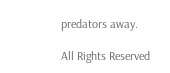predators away.

All Rights Reserved